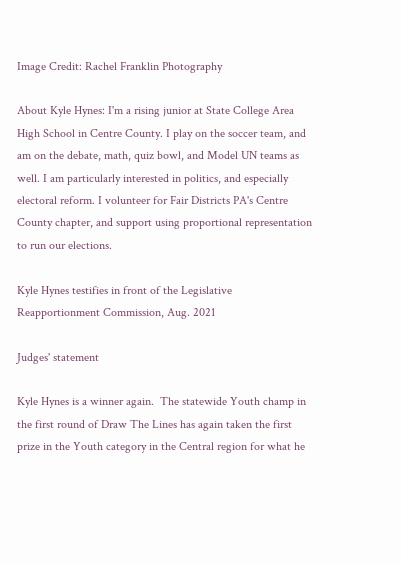Image Credit: Rachel Franklin Photography

About Kyle Hynes: I'm a rising junior at State College Area High School in Centre County. I play on the soccer team, and am on the debate, math, quiz bowl, and Model UN teams as well. I am particularly interested in politics, and especially electoral reform. I volunteer for Fair Districts PA's Centre County chapter, and support using proportional representation to run our elections.

Kyle Hynes testifies in front of the Legislative Reapportionment Commission, Aug. 2021

Judges' statement

Kyle Hynes is a winner again.  The statewide Youth champ in the first round of Draw The Lines has again taken the first prize in the Youth category in the Central region for what he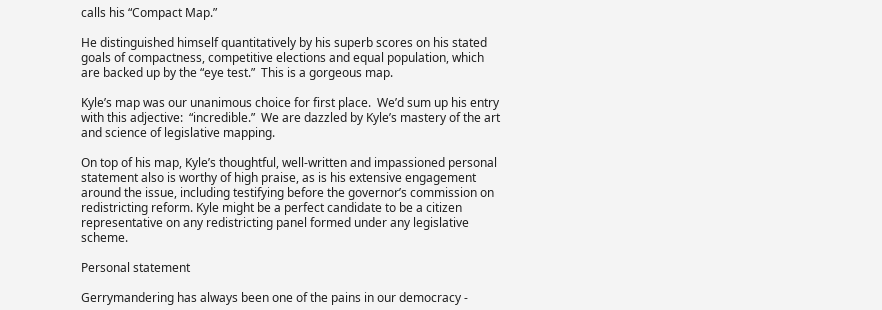calls his “Compact Map.”

He distinguished himself quantitatively by his superb scores on his stated goals of compactness, competitive elections and equal population, which are backed up by the “eye test.”  This is a gorgeous map.

Kyle’s map was our unanimous choice for first place.  We’d sum up his entry with this adjective:  “incredible.”  We are dazzled by Kyle’s mastery of the art and science of legislative mapping.

On top of his map, Kyle’s thoughtful, well-written and impassioned personal statement also is worthy of high praise, as is his extensive engagement around the issue, including testifying before the governor’s commission on redistricting reform. Kyle might be a perfect candidate to be a citizen representative on any redistricting panel formed under any legislative scheme.

Personal statement

Gerrymandering has always been one of the pains in our democracy -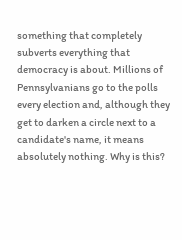something that completely subverts everything that democracy is about. Millions of Pennsylvanians go to the polls every election and, although they get to darken a circle next to a candidate's name, it means absolutely nothing. Why is this?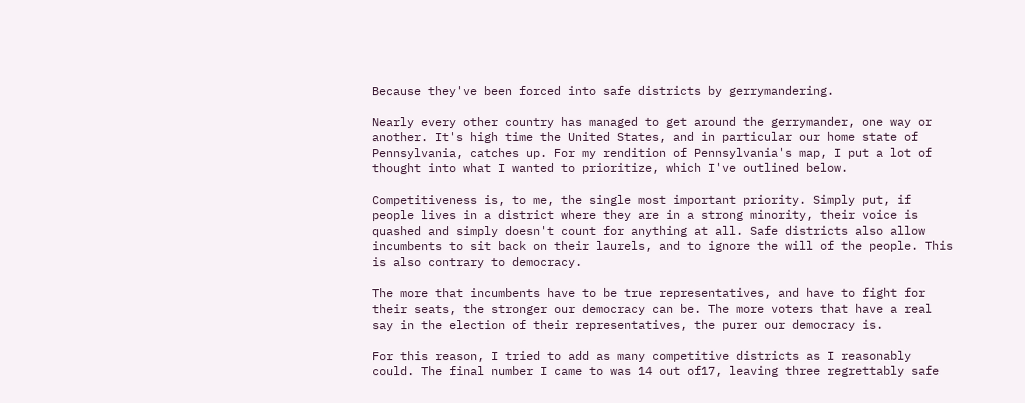Because they've been forced into safe districts by gerrymandering.

Nearly every other country has managed to get around the gerrymander, one way or another. It's high time the United States, and in particular our home state of Pennsylvania, catches up. For my rendition of Pennsylvania's map, I put a lot of thought into what I wanted to prioritize, which I've outlined below.

Competitiveness is, to me, the single most important priority. Simply put, if people lives in a district where they are in a strong minority, their voice is quashed and simply doesn't count for anything at all. Safe districts also allow incumbents to sit back on their laurels, and to ignore the will of the people. This is also contrary to democracy.

The more that incumbents have to be true representatives, and have to fight for their seats, the stronger our democracy can be. The more voters that have a real say in the election of their representatives, the purer our democracy is.

For this reason, I tried to add as many competitive districts as I reasonably could. The final number I came to was 14 out of17, leaving three regrettably safe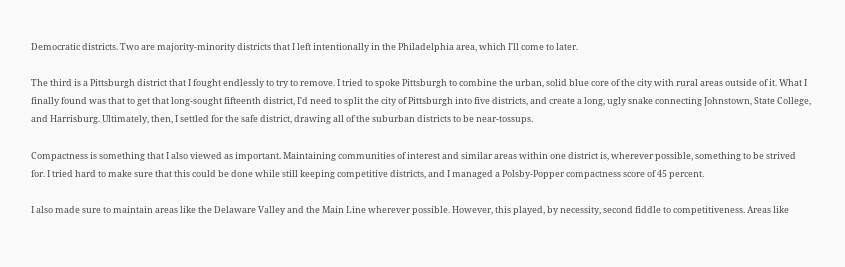Democratic districts. Two are majority-minority districts that I left intentionally in the Philadelphia area, which I'll come to later.

The third is a Pittsburgh district that I fought endlessly to try to remove. I tried to spoke Pittsburgh to combine the urban, solid blue core of the city with rural areas outside of it. What I finally found was that to get that long-sought fifteenth district, I'd need to split the city of Pittsburgh into five districts, and create a long, ugly snake connecting Johnstown, State College, and Harrisburg. Ultimately, then, I settled for the safe district, drawing all of the suburban districts to be near-tossups.

Compactness is something that I also viewed as important. Maintaining communities of interest and similar areas within one district is, wherever possible, something to be strived for. I tried hard to make sure that this could be done while still keeping competitive districts, and I managed a Polsby-Popper compactness score of 45 percent.

I also made sure to maintain areas like the Delaware Valley and the Main Line wherever possible. However, this played, by necessity, second fiddle to competitiveness. Areas like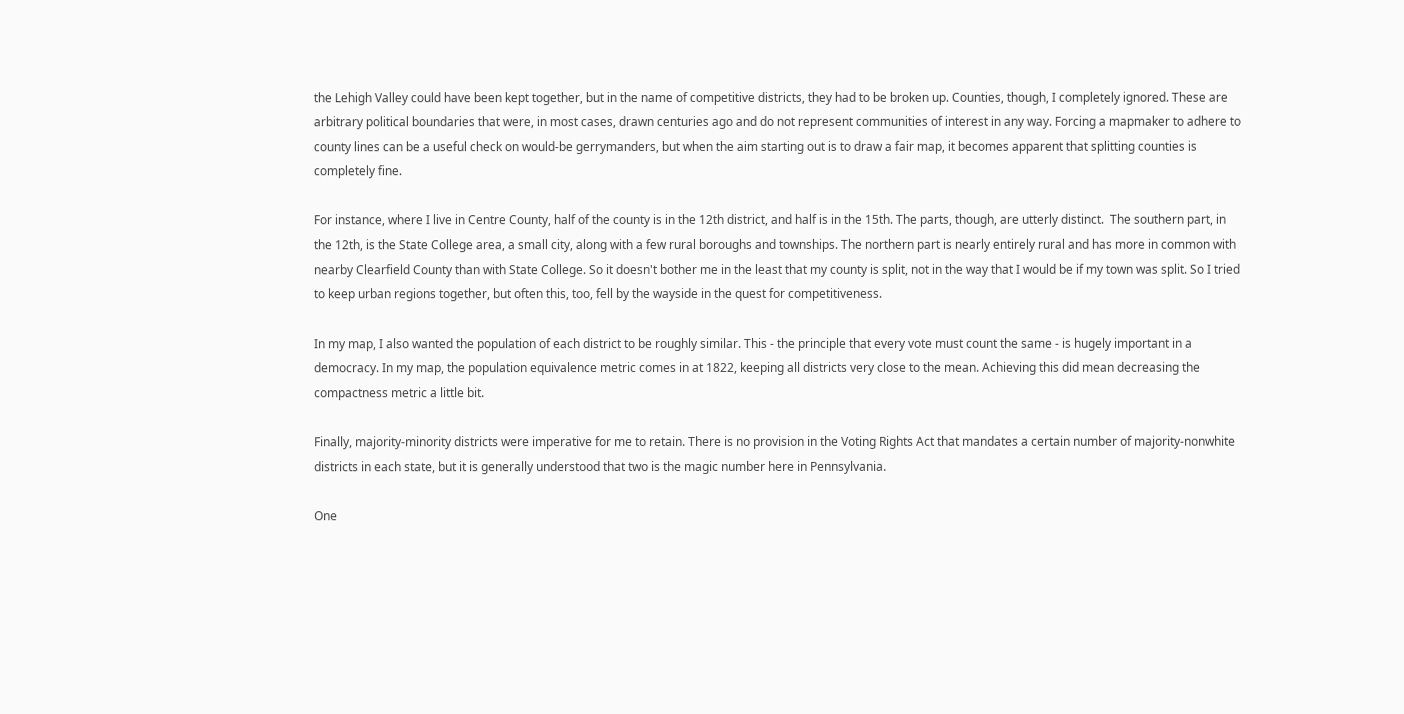the Lehigh Valley could have been kept together, but in the name of competitive districts, they had to be broken up. Counties, though, I completely ignored. These are arbitrary political boundaries that were, in most cases, drawn centuries ago and do not represent communities of interest in any way. Forcing a mapmaker to adhere to county lines can be a useful check on would-be gerrymanders, but when the aim starting out is to draw a fair map, it becomes apparent that splitting counties is completely fine.

For instance, where I live in Centre County, half of the county is in the 12th district, and half is in the 15th. The parts, though, are utterly distinct.  The southern part, in the 12th, is the State College area, a small city, along with a few rural boroughs and townships. The northern part is nearly entirely rural and has more in common with nearby Clearfield County than with State College. So it doesn't bother me in the least that my county is split, not in the way that I would be if my town was split. So I tried to keep urban regions together, but often this, too, fell by the wayside in the quest for competitiveness.

In my map, I also wanted the population of each district to be roughly similar. This - the principle that every vote must count the same - is hugely important in a democracy. In my map, the population equivalence metric comes in at 1822, keeping all districts very close to the mean. Achieving this did mean decreasing the compactness metric a little bit.

Finally, majority-minority districts were imperative for me to retain. There is no provision in the Voting Rights Act that mandates a certain number of majority-nonwhite districts in each state, but it is generally understood that two is the magic number here in Pennsylvania.

One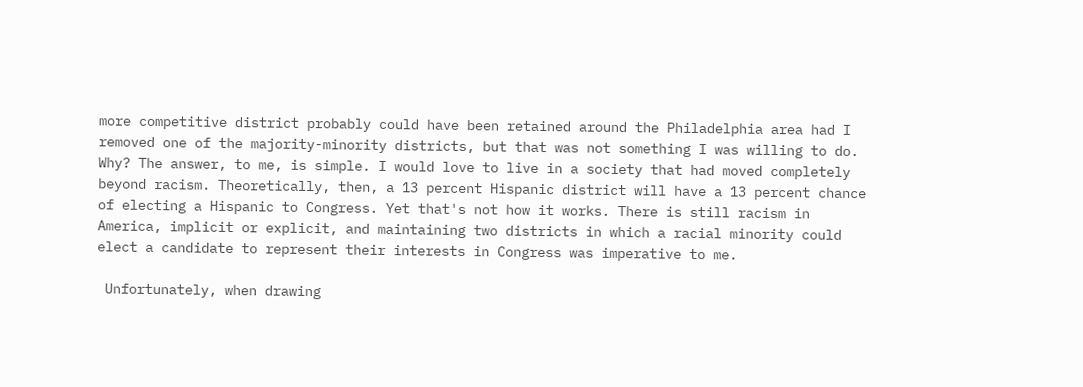more competitive district probably could have been retained around the Philadelphia area had I removed one of the majority-minority districts, but that was not something I was willing to do. Why? The answer, to me, is simple. I would love to live in a society that had moved completely beyond racism. Theoretically, then, a 13 percent Hispanic district will have a 13 percent chance of electing a Hispanic to Congress. Yet that's not how it works. There is still racism in America, implicit or explicit, and maintaining two districts in which a racial minority could elect a candidate to represent their interests in Congress was imperative to me.

 Unfortunately, when drawing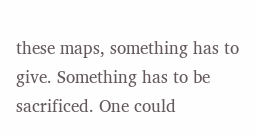these maps, something has to give. Something has to be sacrificed. One could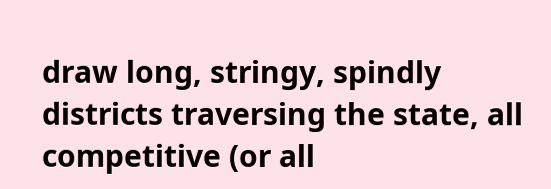draw long, stringy, spindly districts traversing the state, all competitive (or all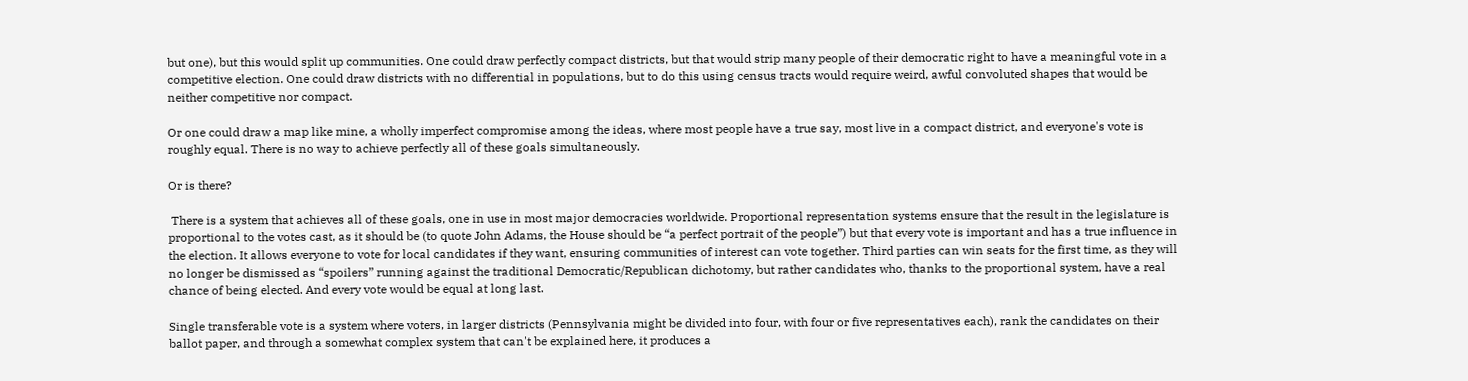but one), but this would split up communities. One could draw perfectly compact districts, but that would strip many people of their democratic right to have a meaningful vote in a competitive election. One could draw districts with no differential in populations, but to do this using census tracts would require weird, awful convoluted shapes that would be neither competitive nor compact.

Or one could draw a map like mine, a wholly imperfect compromise among the ideas, where most people have a true say, most live in a compact district, and everyone's vote is roughly equal. There is no way to achieve perfectly all of these goals simultaneously.

Or is there?

 There is a system that achieves all of these goals, one in use in most major democracies worldwide. Proportional representation systems ensure that the result in the legislature is proportional to the votes cast, as it should be (to quote John Adams, the House should be “a perfect portrait of the people”) but that every vote is important and has a true influence in the election. It allows everyone to vote for local candidates if they want, ensuring communities of interest can vote together. Third parties can win seats for the first time, as they will no longer be dismissed as “spoilers” running against the traditional Democratic/Republican dichotomy, but rather candidates who, thanks to the proportional system, have a real chance of being elected. And every vote would be equal at long last.

Single transferable vote is a system where voters, in larger districts (Pennsylvania might be divided into four, with four or five representatives each), rank the candidates on their ballot paper, and through a somewhat complex system that can't be explained here, it produces a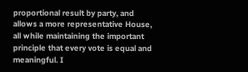proportional result by party, and allows a more representative House, all while maintaining the important principle that every vote is equal and meaningful. I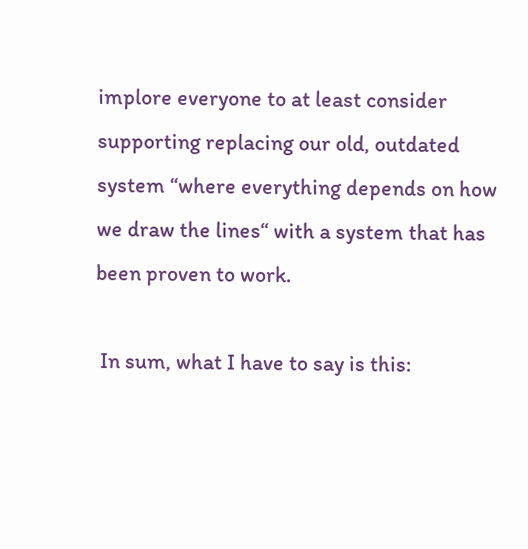implore everyone to at least consider supporting replacing our old, outdated system “where everything depends on how we draw the lines“ with a system that has been proven to work.

 In sum, what I have to say is this: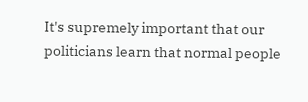It's supremely important that our politicians learn that normal people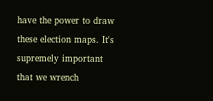have the power to draw these election maps. It's supremely important that we wrench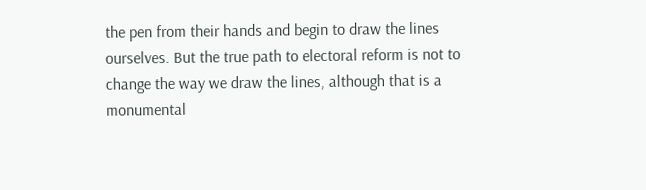the pen from their hands and begin to draw the lines ourselves. But the true path to electoral reform is not to change the way we draw the lines, although that is a monumental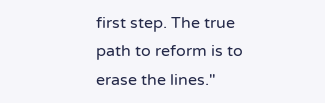first step. The true path to reform is to erase the lines."